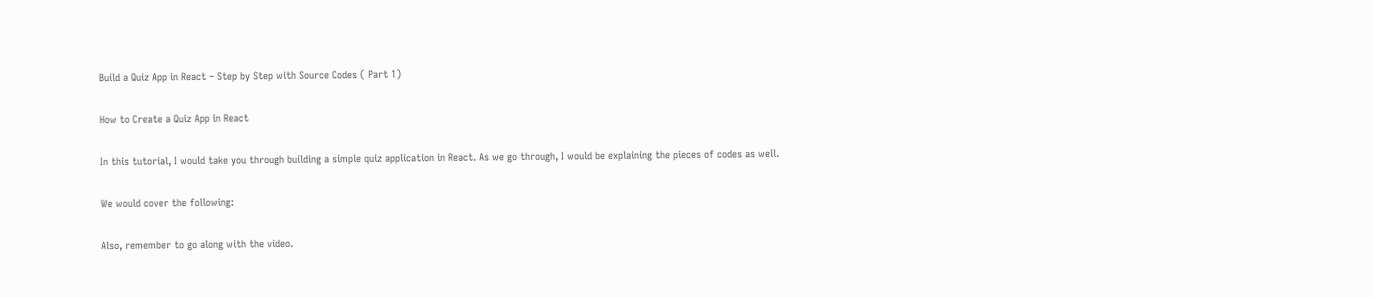Build a Quiz App in React – Step by Step with Source Codes ( Part 1)

How to Create a Quiz App in React

In this tutorial, I would take you through building a simple quiz application in React. As we go through, I would be explaining the pieces of codes as well.

We would cover the following:

Also, remember to go along with the video.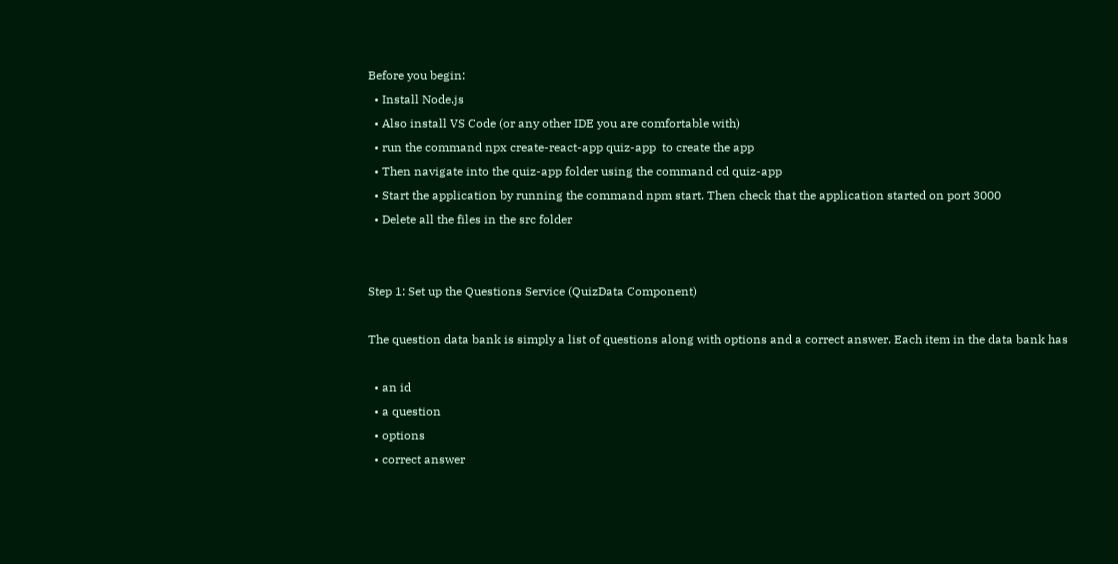Before you begin:
  • Install Node.js
  • Also install VS Code (or any other IDE you are comfortable with)
  • run the command npx create-react-app quiz-app  to create the app
  • Then navigate into the quiz-app folder using the command cd quiz-app
  • Start the application by running the command npm start. Then check that the application started on port 3000
  • Delete all the files in the src folder


Step 1: Set up the Questions Service (QuizData Component)

The question data bank is simply a list of questions along with options and a correct answer. Each item in the data bank has

  • an id
  • a question
  • options
  • correct answer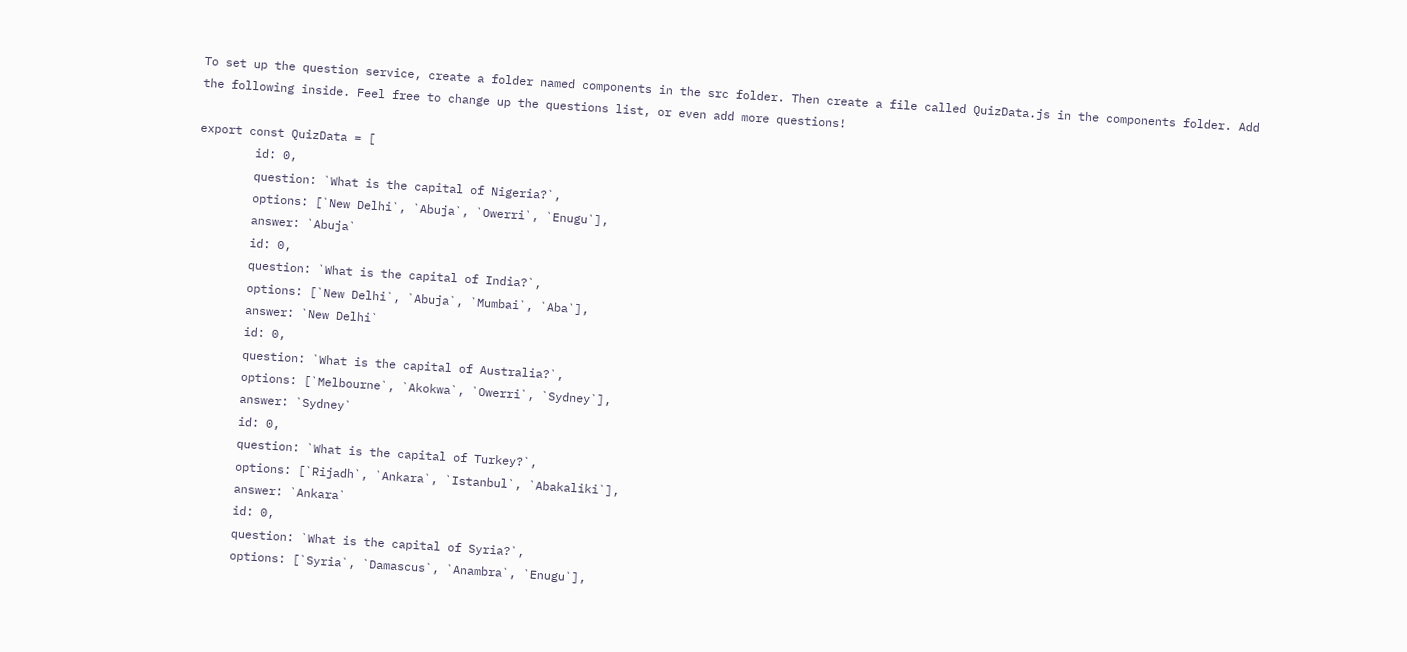To set up the question service, create a folder named components in the src folder. Then create a file called QuizData.js in the components folder. Add the following inside. Feel free to change up the questions list, or even add more questions!

export const QuizData = [
        id: 0,
        question: `What is the capital of Nigeria?`,
        options: [`New Delhi`, `Abuja`, `Owerri`, `Enugu`],
        answer: `Abuja`
        id: 0,
        question: `What is the capital of India?`,
        options: [`New Delhi`, `Abuja`, `Mumbai`, `Aba`],
        answer: `New Delhi`
        id: 0,
        question: `What is the capital of Australia?`,
        options: [`Melbourne`, `Akokwa`, `Owerri`, `Sydney`],
        answer: `Sydney`
        id: 0,
        question: `What is the capital of Turkey?`,
        options: [`Rijadh`, `Ankara`, `Istanbul`, `Abakaliki`],
        answer: `Ankara`
        id: 0,
        question: `What is the capital of Syria?`,
        options: [`Syria`, `Damascus`, `Anambra`, `Enugu`],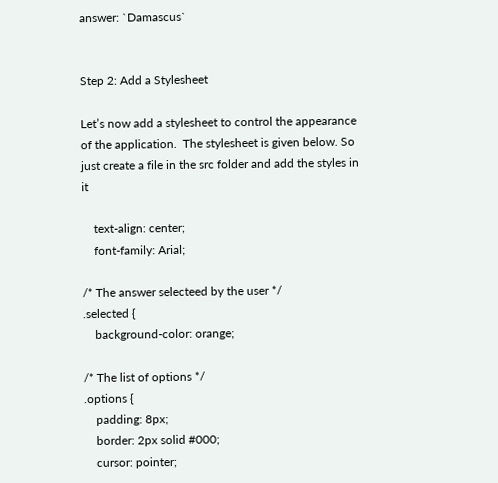answer: `Damascus`


Step 2: Add a Stylesheet

Let’s now add a stylesheet to control the appearance of the application.  The stylesheet is given below. So just create a file in the src folder and add the styles in it

    text-align: center;
    font-family: Arial;

/* The answer selecteed by the user */
.selected {
    background-color: orange;

/* The list of options */
.options {
    padding: 8px;
    border: 2px solid #000;
    cursor: pointer;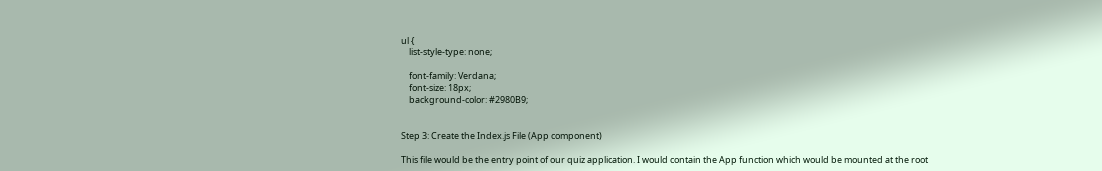ul {
    list-style-type: none;

    font-family: Verdana;
    font-size: 18px;
    background-color: #2980B9;


Step 3: Create the Index.js File (App component)

This file would be the entry point of our quiz application. I would contain the App function which would be mounted at the root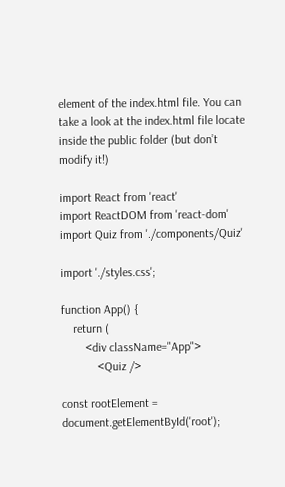element of the index.html file. You can take a look at the index.html file locate inside the public folder (but don’t modify it!)

import React from 'react'
import ReactDOM from 'react-dom'
import Quiz from './components/Quiz'

import './styles.css';

function App() {
    return (
        <div className="App">
            <Quiz />

const rootElement = document.getElementById('root');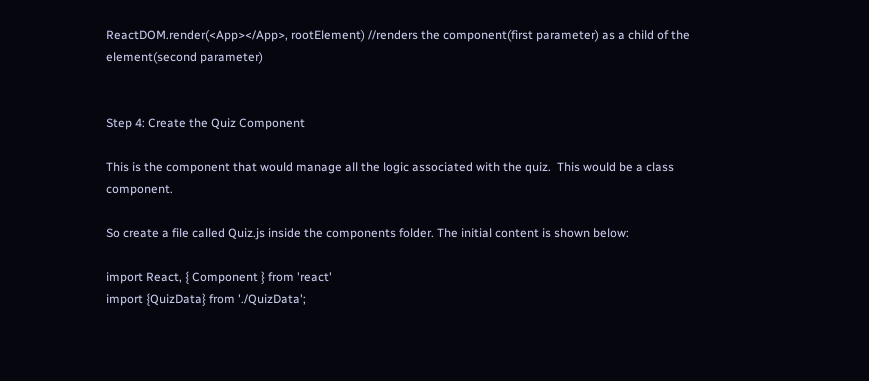ReactDOM.render(<App></App>, rootElement) //renders the component(first parameter) as a child of the element(second parameter)


Step 4: Create the Quiz Component

This is the component that would manage all the logic associated with the quiz.  This would be a class component.

So create a file called Quiz.js inside the components folder. The initial content is shown below:

import React, { Component } from 'react'
import {QuizData} from './QuizData';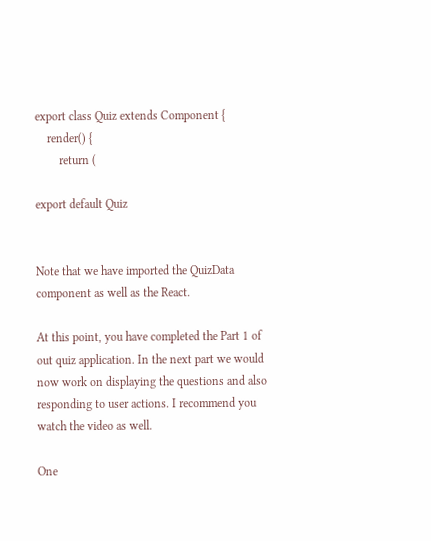export class Quiz extends Component {
    render() {
        return (

export default Quiz


Note that we have imported the QuizData component as well as the React.

At this point, you have completed the Part 1 of out quiz application. In the next part we would now work on displaying the questions and also responding to user actions. I recommend you watch the video as well.

One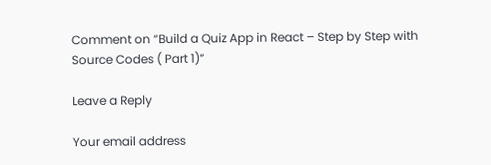Comment on “Build a Quiz App in React – Step by Step with Source Codes ( Part 1)”

Leave a Reply

Your email address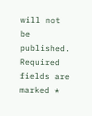will not be published. Required fields are marked *